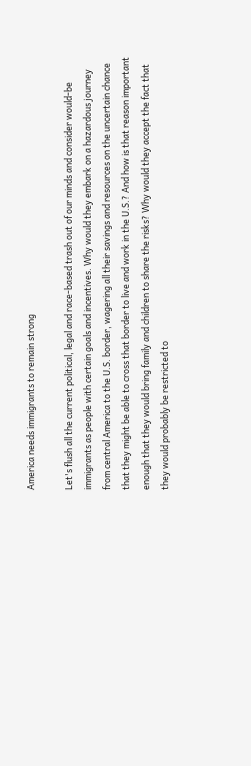America needs immigrants to remain strong

Let's flush all the current political, legal and race-based trash out of our minds and consider would-be immigrants as people with certain goals and incentives. Why would they embark on a hazardous journey from central America to the U.S. border, wagering all their savings and resources on the uncertain chance that they might be able to cross that border to live and work in the U.S.? And how is that reason important enough that they would bring family and children to share the risks? Why would they accept the fact that they would probably be restricted to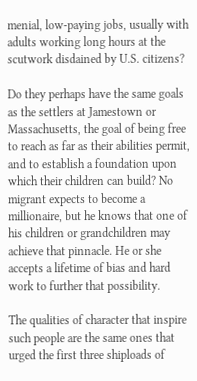menial, low-paying jobs, usually with adults working long hours at the scutwork disdained by U.S. citizens?

Do they perhaps have the same goals as the settlers at Jamestown or Massachusetts, the goal of being free to reach as far as their abilities permit, and to establish a foundation upon which their children can build? No migrant expects to become a millionaire, but he knows that one of his children or grandchildren may achieve that pinnacle. He or she accepts a lifetime of bias and hard work to further that possibility.

The qualities of character that inspire such people are the same ones that urged the first three shiploads of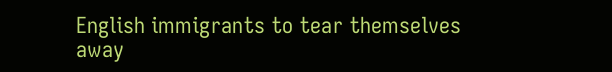English immigrants to tear themselves away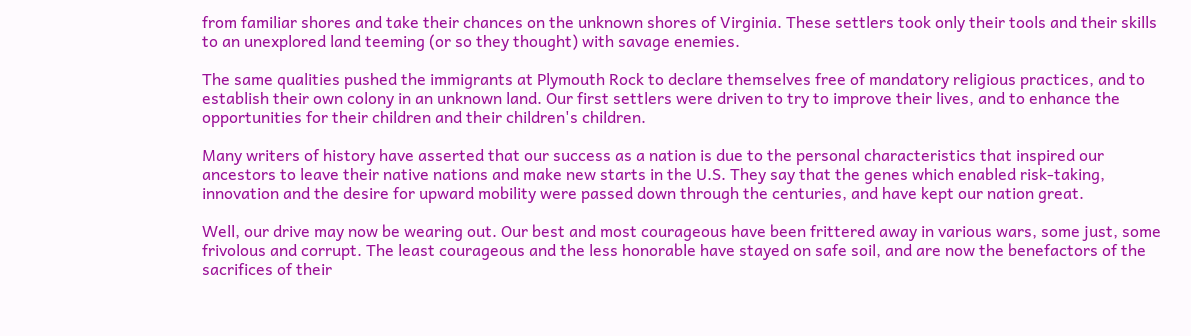from familiar shores and take their chances on the unknown shores of Virginia. These settlers took only their tools and their skills to an unexplored land teeming (or so they thought) with savage enemies.

The same qualities pushed the immigrants at Plymouth Rock to declare themselves free of mandatory religious practices, and to establish their own colony in an unknown land. Our first settlers were driven to try to improve their lives, and to enhance the opportunities for their children and their children's children.

Many writers of history have asserted that our success as a nation is due to the personal characteristics that inspired our ancestors to leave their native nations and make new starts in the U.S. They say that the genes which enabled risk-taking, innovation and the desire for upward mobility were passed down through the centuries, and have kept our nation great.

Well, our drive may now be wearing out. Our best and most courageous have been frittered away in various wars, some just, some frivolous and corrupt. The least courageous and the less honorable have stayed on safe soil, and are now the benefactors of the sacrifices of their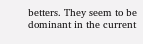betters. They seem to be dominant in the current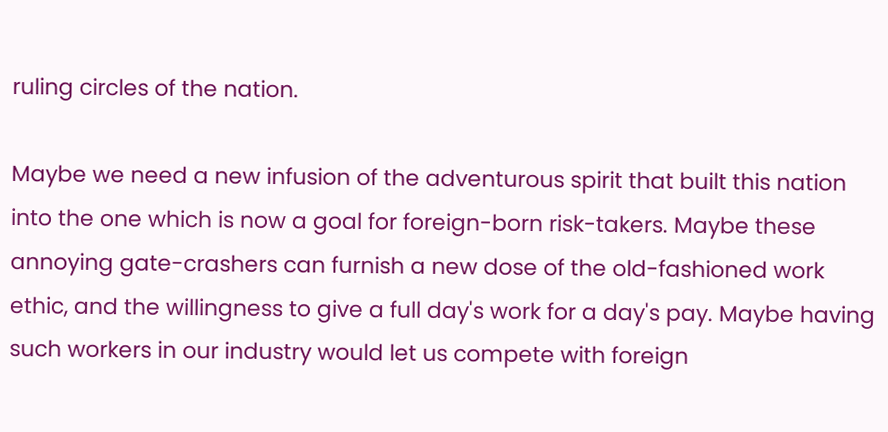ruling circles of the nation.

Maybe we need a new infusion of the adventurous spirit that built this nation into the one which is now a goal for foreign-born risk-takers. Maybe these annoying gate-crashers can furnish a new dose of the old-fashioned work ethic, and the willingness to give a full day's work for a day's pay. Maybe having such workers in our industry would let us compete with foreign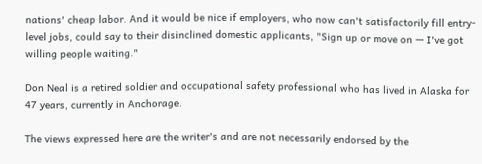nations' cheap labor. And it would be nice if employers, who now can't satisfactorily fill entry-level jobs, could say to their disinclined domestic applicants, "Sign up or move on — I've got willing people waiting."

Don Neal is a retired soldier and occupational safety professional who has lived in Alaska for 47 years, currently in Anchorage.

The views expressed here are the writer's and are not necessarily endorsed by the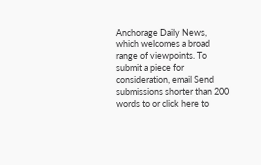Anchorage Daily News, which welcomes a broad range of viewpoints. To submit a piece for consideration, email Send submissions shorter than 200 words to or click here to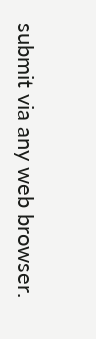submit via any web browser.